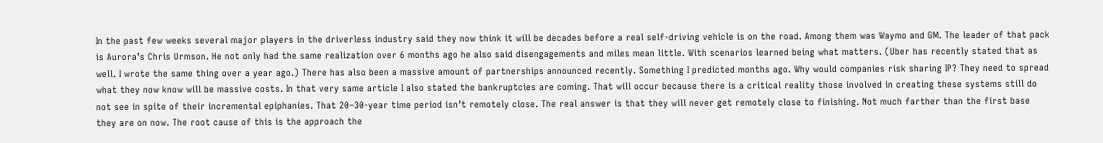In the past few weeks several major players in the driverless industry said they now think it will be decades before a real self-driving vehicle is on the road. Among them was Waymo and GM. The leader of that pack is Aurora’s Chris Urmson. He not only had the same realization over 6 months ago he also said disengagements and miles mean little. With scenarios learned being what matters. (Uber has recently stated that as well. I wrote the same thing over a year ago.) There has also been a massive amount of partnerships announced recently. Something I predicted months ago. Why would companies risk sharing IP? They need to spread what they now know will be massive costs. In that very same article I also stated the bankruptcies are coming. That will occur because there is a critical reality those involved in creating these systems still do not see in spite of their incremental epiphanies. That 20–30-year time period isn’t remotely close. The real answer is that they will never get remotely close to finishing. Not much farther than the first base they are on now. The root cause of this is the approach the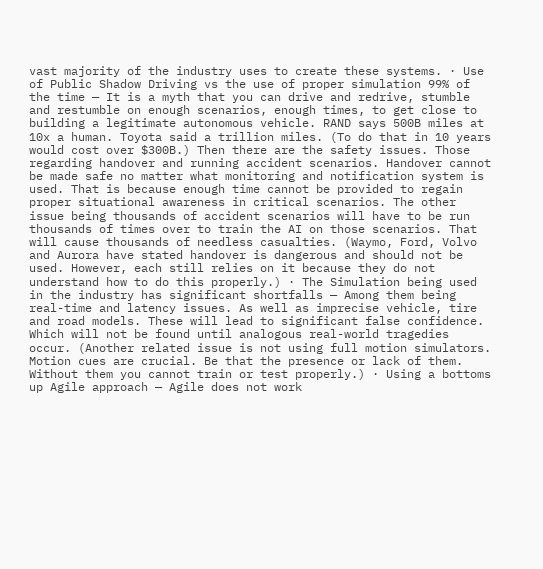vast majority of the industry uses to create these systems. · Use of Public Shadow Driving vs the use of proper simulation 99% of the time — It is a myth that you can drive and redrive, stumble and restumble on enough scenarios, enough times, to get close to building a legitimate autonomous vehicle. RAND says 500B miles at 10x a human. Toyota said a trillion miles. (To do that in 10 years would cost over $300B.) Then there are the safety issues. Those regarding handover and running accident scenarios. Handover cannot be made safe no matter what monitoring and notification system is used. That is because enough time cannot be provided to regain proper situational awareness in critical scenarios. The other issue being thousands of accident scenarios will have to be run thousands of times over to train the AI on those scenarios. That will cause thousands of needless casualties. (Waymo, Ford, Volvo and Aurora have stated handover is dangerous and should not be used. However, each still relies on it because they do not understand how to do this properly.) · The Simulation being used in the industry has significant shortfalls — Among them being real-time and latency issues. As well as imprecise vehicle, tire and road models. These will lead to significant false confidence. Which will not be found until analogous real-world tragedies occur. (Another related issue is not using full motion simulators. Motion cues are crucial. Be that the presence or lack of them. Without them you cannot train or test properly.) · Using a bottoms up Agile approach — Agile does not work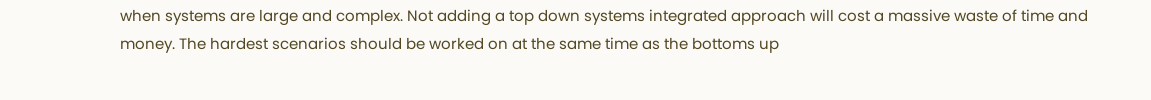when systems are large and complex. Not adding a top down systems integrated approach will cost a massive waste of time and money. The hardest scenarios should be worked on at the same time as the bottoms up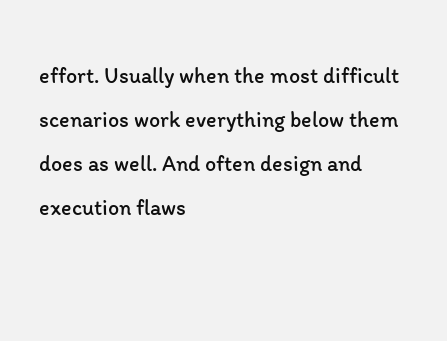effort. Usually when the most difficult scenarios work everything below them does as well. And often design and execution flaws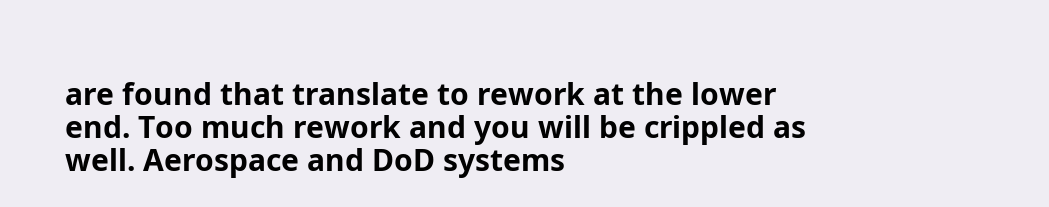are found that translate to rework at the lower end. Too much rework and you will be crippled as well. Aerospace and DoD systems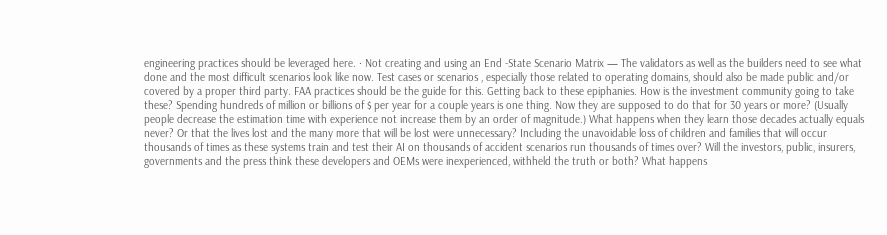engineering practices should be leveraged here. · Not creating and using an End -State Scenario Matrix — The validators as well as the builders need to see what done and the most difficult scenarios look like now. Test cases or scenarios , especially those related to operating domains, should also be made public and/or covered by a proper third party. FAA practices should be the guide for this. Getting back to these epiphanies. How is the investment community going to take these? Spending hundreds of million or billions of $ per year for a couple years is one thing. Now they are supposed to do that for 30 years or more? (Usually people decrease the estimation time with experience not increase them by an order of magnitude.) What happens when they learn those decades actually equals never? Or that the lives lost and the many more that will be lost were unnecessary? Including the unavoidable loss of children and families that will occur thousands of times as these systems train and test their AI on thousands of accident scenarios run thousands of times over? Will the investors, public, insurers, governments and the press think these developers and OEMs were inexperienced, withheld the truth or both? What happens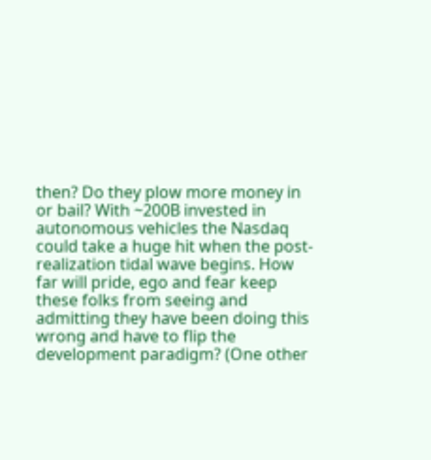then? Do they plow more money in or bail? With ~200B invested in autonomous vehicles the Nasdaq could take a huge hit when the post-realization tidal wave begins. How far will pride, ego and fear keep these folks from seeing and admitting they have been doing this wrong and have to flip the development paradigm? (One other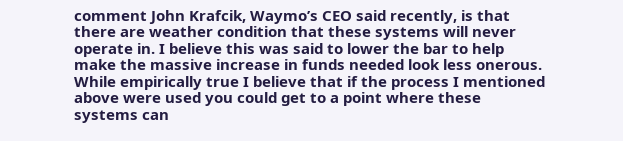comment John Krafcik, Waymo’s CEO said recently, is that there are weather condition that these systems will never operate in. I believe this was said to lower the bar to help make the massive increase in funds needed look less onerous. While empirically true I believe that if the process I mentioned above were used you could get to a point where these systems can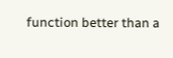function better than a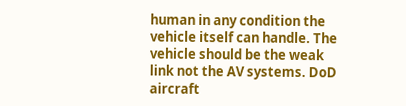human in any condition the vehicle itself can handle. The vehicle should be the weak link not the AV systems. DoD aircraft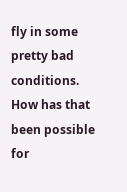fly in some pretty bad conditions. How has that been possible for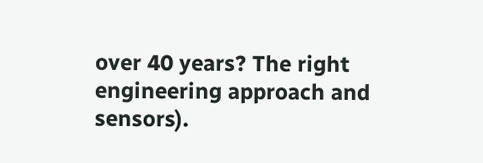over 40 years? The right engineering approach and sensors).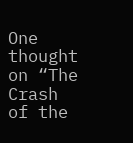One thought on “The Crash of the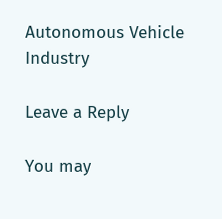Autonomous Vehicle Industry

Leave a Reply

You may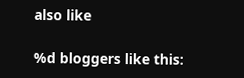also like

%d bloggers like this: